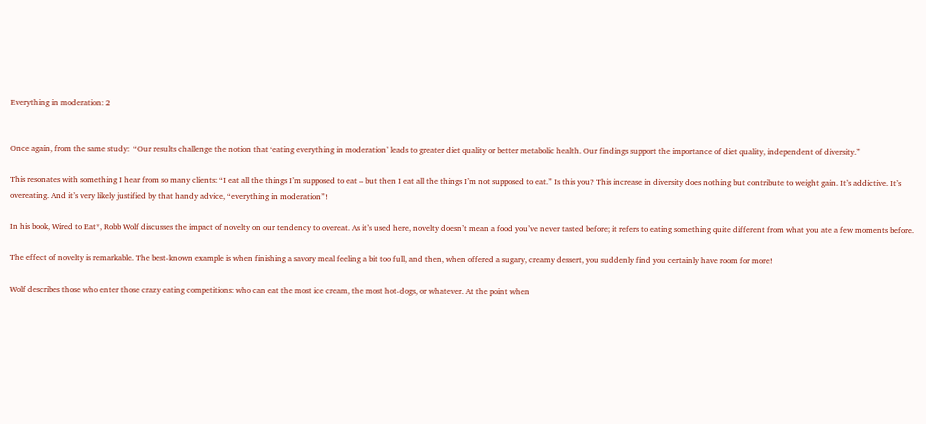Everything in moderation: 2


Once again, from the same study:  “Our results challenge the notion that ‘eating everything in moderation’ leads to greater diet quality or better metabolic health. Our findings support the importance of diet quality, independent of diversity.”

This resonates with something I hear from so many clients: “I eat all the things I’m supposed to eat – but then I eat all the things I’m not supposed to eat.” Is this you? This increase in diversity does nothing but contribute to weight gain. It’s addictive. It’s overeating. And it’s very likely justified by that handy advice, “everything in moderation”!

In his book, Wired to Eat*, Robb Wolf discusses the impact of novelty on our tendency to overeat. As it’s used here, novelty doesn’t mean a food you’ve never tasted before; it refers to eating something quite different from what you ate a few moments before.

The effect of novelty is remarkable. The best-known example is when finishing a savory meal feeling a bit too full, and then, when offered a sugary, creamy dessert, you suddenly find you certainly have room for more!

Wolf describes those who enter those crazy eating competitions: who can eat the most ice cream, the most hot-dogs, or whatever. At the point when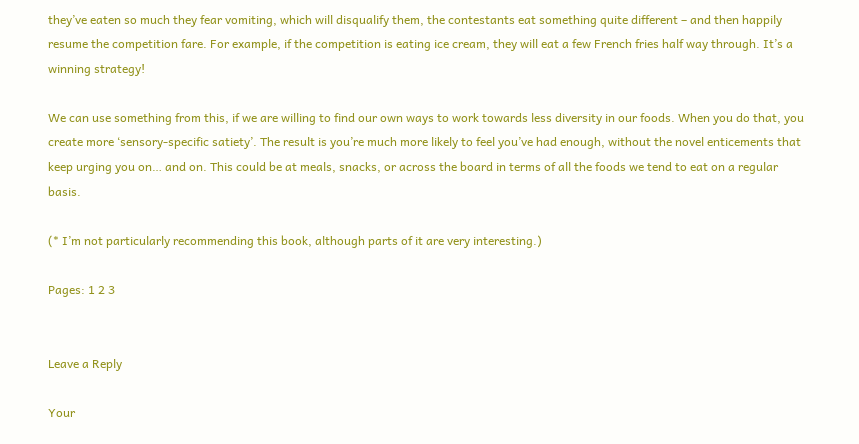they’ve eaten so much they fear vomiting, which will disqualify them, the contestants eat something quite different – and then happily resume the competition fare. For example, if the competition is eating ice cream, they will eat a few French fries half way through. It’s a winning strategy!

We can use something from this, if we are willing to find our own ways to work towards less diversity in our foods. When you do that, you create more ‘sensory-specific satiety’. The result is you’re much more likely to feel you’ve had enough, without the novel enticements that keep urging you on… and on. This could be at meals, snacks, or across the board in terms of all the foods we tend to eat on a regular basis.

(* I’m not particularly recommending this book, although parts of it are very interesting.)

Pages: 1 2 3


Leave a Reply

Your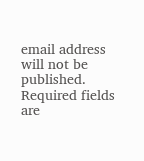email address will not be published. Required fields are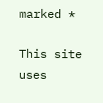marked *

This site uses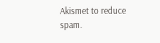Akismet to reduce spam.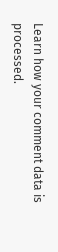Learn how your comment data is processed.